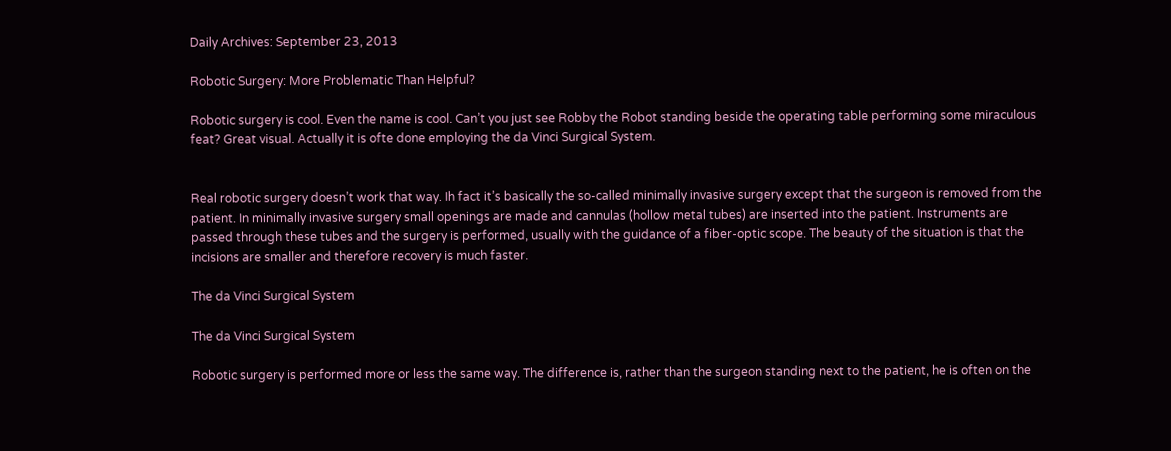Daily Archives: September 23, 2013

Robotic Surgery: More Problematic Than Helpful?

Robotic surgery is cool. Even the name is cool. Can’t you just see Robby the Robot standing beside the operating table performing some miraculous feat? Great visual. Actually it is ofte done employing the da Vinci Surgical System.


Real robotic surgery doesn’t work that way. Ih fact it’s basically the so-called minimally invasive surgery except that the surgeon is removed from the patient. In minimally invasive surgery small openings are made and cannulas (hollow metal tubes) are inserted into the patient. Instruments are passed through these tubes and the surgery is performed, usually with the guidance of a fiber-optic scope. The beauty of the situation is that the incisions are smaller and therefore recovery is much faster.

The da Vinci Surgical System

The da Vinci Surgical System

Robotic surgery is performed more or less the same way. The difference is, rather than the surgeon standing next to the patient, he is often on the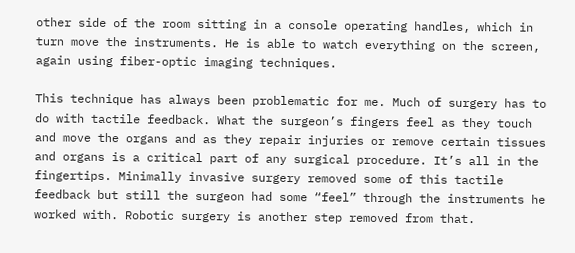other side of the room sitting in a console operating handles, which in turn move the instruments. He is able to watch everything on the screen, again using fiber-optic imaging techniques.

This technique has always been problematic for me. Much of surgery has to do with tactile feedback. What the surgeon’s fingers feel as they touch and move the organs and as they repair injuries or remove certain tissues and organs is a critical part of any surgical procedure. It’s all in the fingertips. Minimally invasive surgery removed some of this tactile feedback but still the surgeon had some “feel” through the instruments he worked with. Robotic surgery is another step removed from that.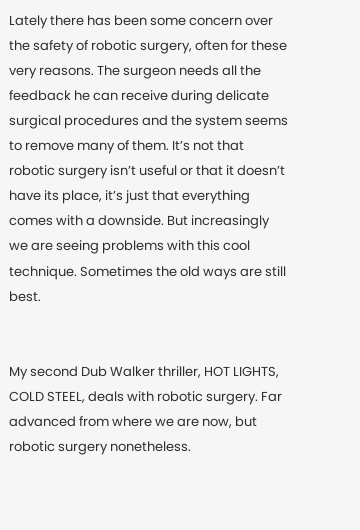Lately there has been some concern over the safety of robotic surgery, often for these very reasons. The surgeon needs all the feedback he can receive during delicate surgical procedures and the system seems to remove many of them. It’s not that robotic surgery isn’t useful or that it doesn’t have its place, it’s just that everything comes with a downside. But increasingly we are seeing problems with this cool technique. Sometimes the old ways are still best.


My second Dub Walker thriller, HOT LIGHTS, COLD STEEL, deals with robotic surgery. Far advanced from where we are now, but robotic surgery nonetheless.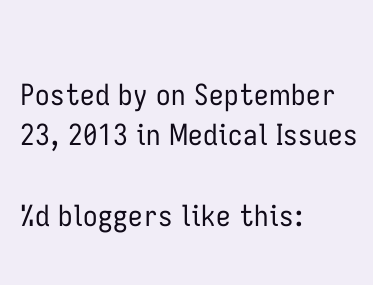Posted by on September 23, 2013 in Medical Issues

%d bloggers like this: